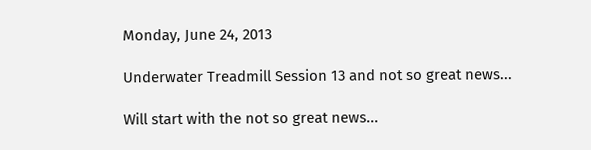Monday, June 24, 2013

Underwater Treadmill Session 13 and not so great news...

Will start with the not so great news...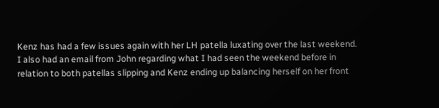Kenz has had a few issues again with her LH patella luxating over the last weekend. I also had an email from John regarding what I had seen the weekend before in relation to both patellas slipping and Kenz ending up balancing herself on her front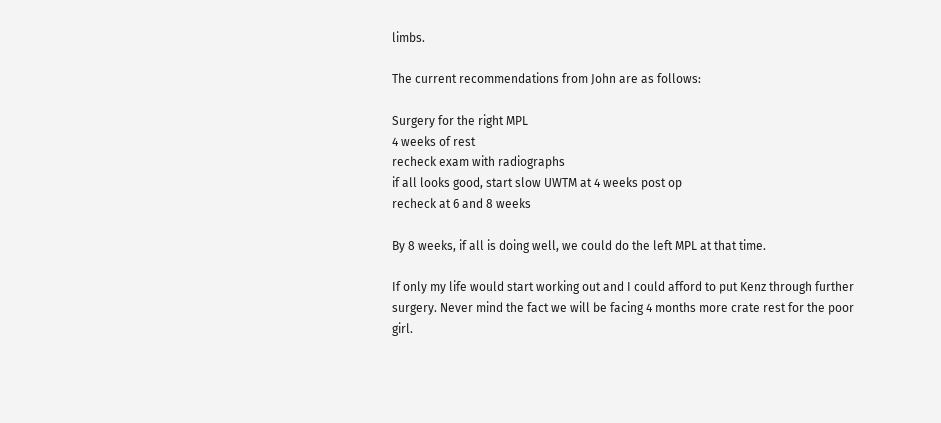limbs.

The current recommendations from John are as follows:

Surgery for the right MPL
4 weeks of rest
recheck exam with radiographs
if all looks good, start slow UWTM at 4 weeks post op
recheck at 6 and 8 weeks

By 8 weeks, if all is doing well, we could do the left MPL at that time.

If only my life would start working out and I could afford to put Kenz through further surgery. Never mind the fact we will be facing 4 months more crate rest for the poor girl.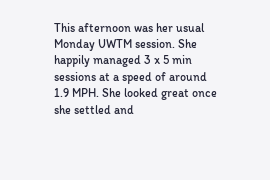This afternoon was her usual Monday UWTM session. She happily managed 3 x 5 min sessions at a speed of around 1.9 MPH. She looked great once she settled and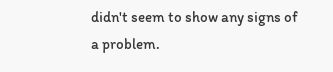didn't seem to show any signs of a problem.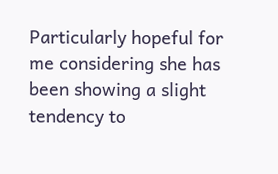Particularly hopeful for me considering she has been showing a slight tendency to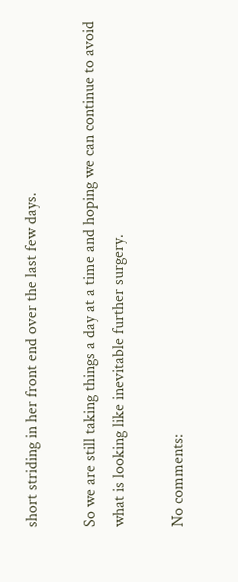short striding in her front end over the last few days.

So we are still taking things a day at a time and hoping we can continue to avoid what is looking like inevitable further surgery.

No comments: